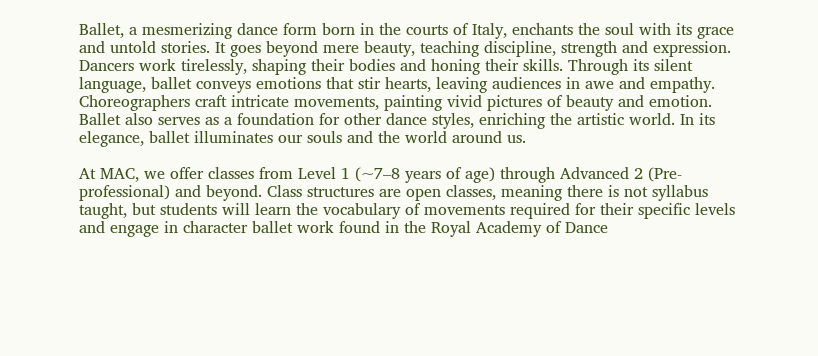Ballet, a mesmerizing dance form born in the courts of Italy, enchants the soul with its grace and untold stories. It goes beyond mere beauty, teaching discipline, strength and expression. Dancers work tirelessly, shaping their bodies and honing their skills. Through its silent language, ballet conveys emotions that stir hearts, leaving audiences in awe and empathy. Choreographers craft intricate movements, painting vivid pictures of beauty and emotion. Ballet also serves as a foundation for other dance styles, enriching the artistic world. In its elegance, ballet illuminates our souls and the world around us.

At MAC, we offer classes from Level 1 (~7–8 years of age) through Advanced 2 (Pre-professional) and beyond. Class structures are open classes, meaning there is not syllabus taught, but students will learn the vocabulary of movements required for their specific levels and engage in character ballet work found in the Royal Academy of Dance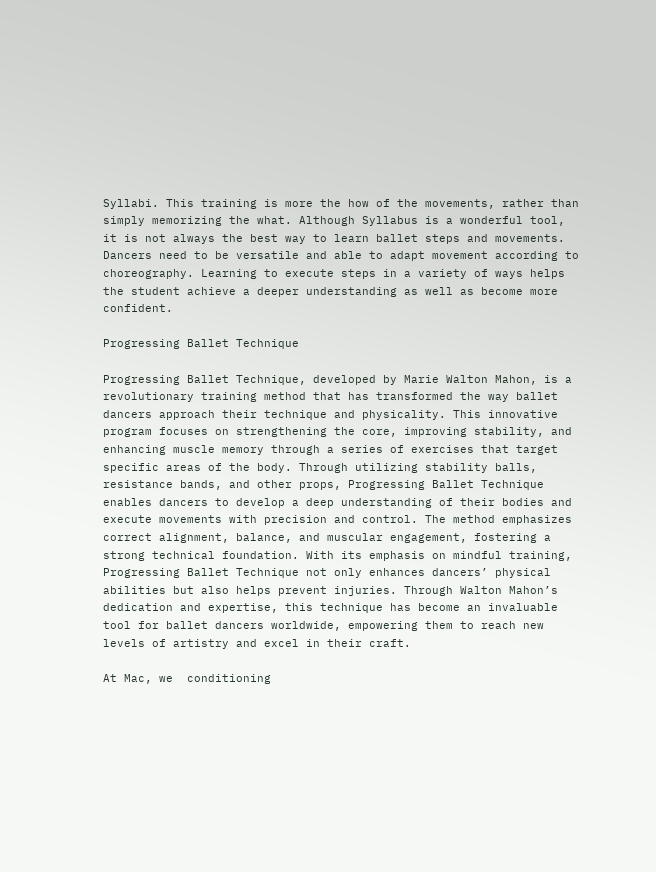Syllabi. This training is more the how of the movements, rather than simply memorizing the what. Although Syllabus is a wonderful tool, it is not always the best way to learn ballet steps and movements. Dancers need to be versatile and able to adapt movement according to choreography. Learning to execute steps in a variety of ways helps the student achieve a deeper understanding as well as become more confident.

Progressing Ballet Technique

Progressing Ballet Technique, developed by Marie Walton Mahon, is a revolutionary training method that has transformed the way ballet dancers approach their technique and physicality. This innovative program focuses on strengthening the core, improving stability, and enhancing muscle memory through a series of exercises that target specific areas of the body. Through utilizing stability balls, resistance bands, and other props, Progressing Ballet Technique enables dancers to develop a deep understanding of their bodies and execute movements with precision and control. The method emphasizes correct alignment, balance, and muscular engagement, fostering a strong technical foundation. With its emphasis on mindful training, Progressing Ballet Technique not only enhances dancers’ physical abilities but also helps prevent injuries. Through Walton Mahon’s dedication and expertise, this technique has become an invaluable tool for ballet dancers worldwide, empowering them to reach new levels of artistry and excel in their craft.

At Mac, we  conditioning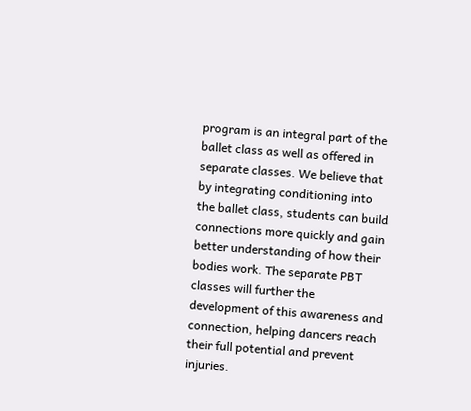program is an integral part of the ballet class as well as offered in separate classes. We believe that by integrating conditioning into the ballet class, students can build connections more quickly and gain better understanding of how their bodies work. The separate PBT classes will further the development of this awareness and connection, helping dancers reach their full potential and prevent injuries.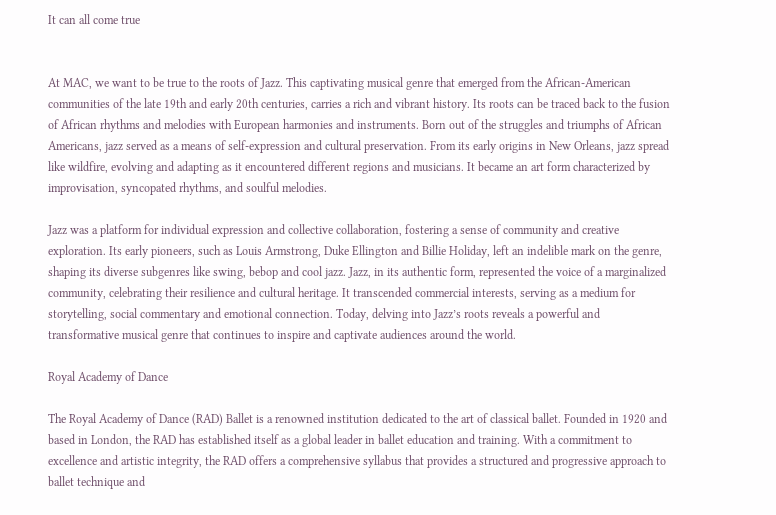It can all come true


At MAC, we want to be true to the roots of Jazz. This captivating musical genre that emerged from the African-American communities of the late 19th and early 20th centuries, carries a rich and vibrant history. Its roots can be traced back to the fusion of African rhythms and melodies with European harmonies and instruments. Born out of the struggles and triumphs of African Americans, jazz served as a means of self-expression and cultural preservation. From its early origins in New Orleans, jazz spread like wildfire, evolving and adapting as it encountered different regions and musicians. It became an art form characterized by improvisation, syncopated rhythms, and soulful melodies.

Jazz was a platform for individual expression and collective collaboration, fostering a sense of community and creative exploration. Its early pioneers, such as Louis Armstrong, Duke Ellington and Billie Holiday, left an indelible mark on the genre, shaping its diverse subgenres like swing, bebop and cool jazz. Jazz, in its authentic form, represented the voice of a marginalized community, celebrating their resilience and cultural heritage. It transcended commercial interests, serving as a medium for storytelling, social commentary and emotional connection. Today, delving into Jazz’s roots reveals a powerful and transformative musical genre that continues to inspire and captivate audiences around the world.

Royal Academy of Dance

The Royal Academy of Dance (RAD) Ballet is a renowned institution dedicated to the art of classical ballet. Founded in 1920 and based in London, the RAD has established itself as a global leader in ballet education and training. With a commitment to excellence and artistic integrity, the RAD offers a comprehensive syllabus that provides a structured and progressive approach to ballet technique and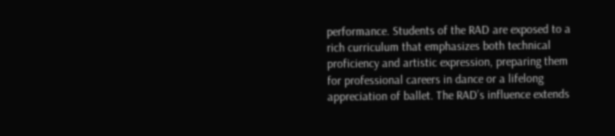performance. Students of the RAD are exposed to a rich curriculum that emphasizes both technical proficiency and artistic expression, preparing them for professional careers in dance or a lifelong appreciation of ballet. The RAD’s influence extends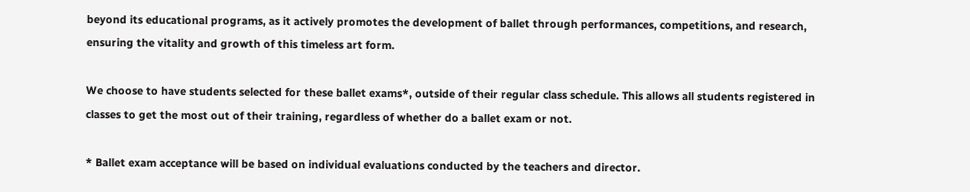beyond its educational programs, as it actively promotes the development of ballet through performances, competitions, and research, ensuring the vitality and growth of this timeless art form.

We choose to have students selected for these ballet exams*, outside of their regular class schedule. This allows all students registered in classes to get the most out of their training, regardless of whether do a ballet exam or not.

* Ballet exam acceptance will be based on individual evaluations conducted by the teachers and director.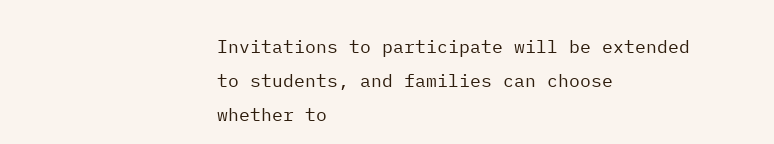Invitations to participate will be extended to students, and families can choose whether to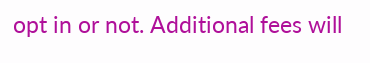opt in or not. Additional fees will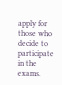apply for those who decide to participate in the exams.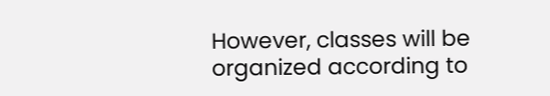However, classes will be organized according to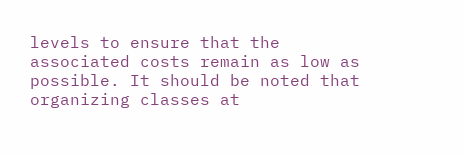levels to ensure that the associated costs remain as low as possible. It should be noted that organizing classes at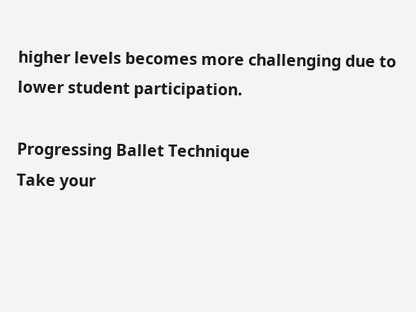higher levels becomes more challenging due to lower student participation.

Progressing Ballet Technique
Take your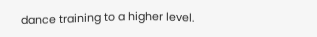dance training to a higher level.